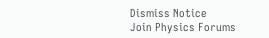Dismiss Notice
Join Physics Forums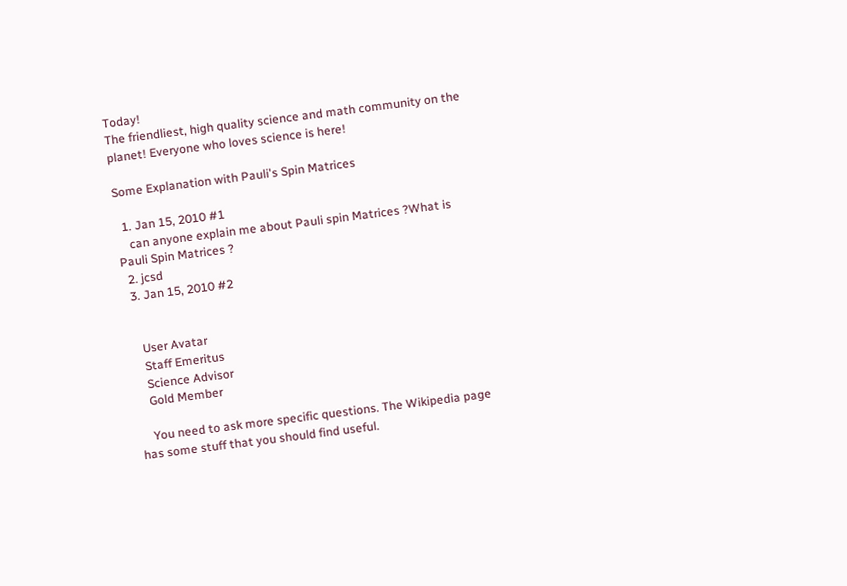Today!
The friendliest, high quality science and math community on the planet! Everyone who loves science is here!

Some Explanation with Pauli's Spin Matrices

  1. Jan 15, 2010 #1
    can anyone explain me about Pauli spin Matrices ?What is Pauli Spin Matrices ?
  2. jcsd
  3. Jan 15, 2010 #2


    User Avatar
    Staff Emeritus
    Science Advisor
    Gold Member

    You need to ask more specific questions. The Wikipedia page has some stuff that you should find useful.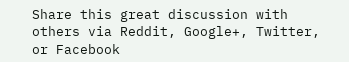Share this great discussion with others via Reddit, Google+, Twitter, or Facebook